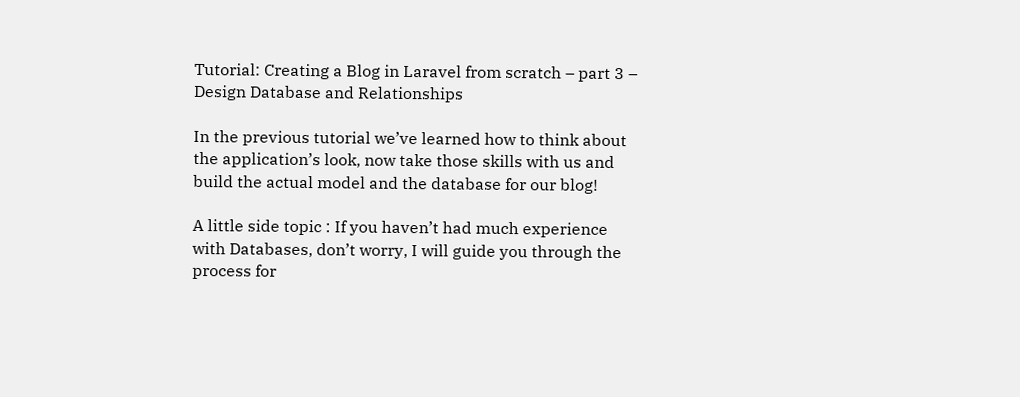Tutorial: Creating a Blog in Laravel from scratch – part 3 – Design Database and Relationships

In the previous tutorial we’ve learned how to think about the application’s look, now take those skills with us and build the actual model and the database for our blog!

A little side topic : If you haven’t had much experience with Databases, don’t worry, I will guide you through the process for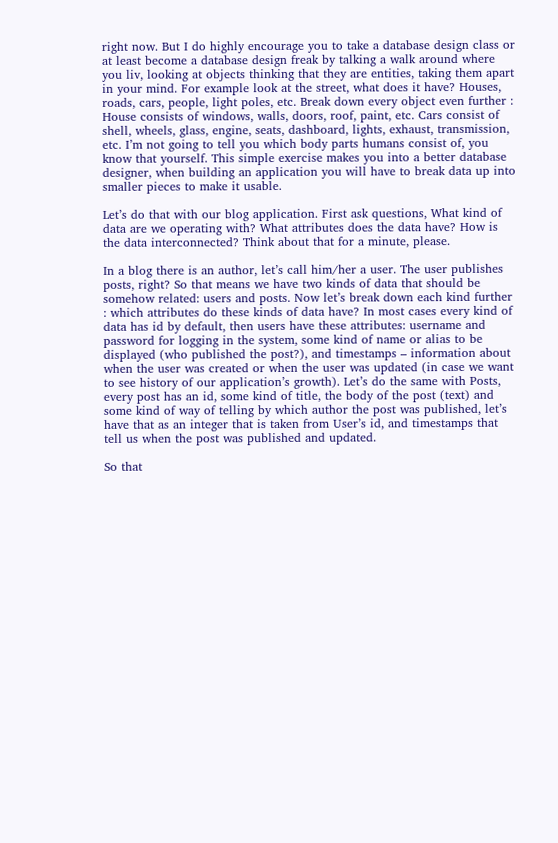right now. But I do highly encourage you to take a database design class or at least become a database design freak by talking a walk around where you liv, looking at objects thinking that they are entities, taking them apart in your mind. For example look at the street, what does it have? Houses, roads, cars, people, light poles, etc. Break down every object even further : House consists of windows, walls, doors, roof, paint, etc. Cars consist of shell, wheels, glass, engine, seats, dashboard, lights, exhaust, transmission, etc. I’m not going to tell you which body parts humans consist of, you know that yourself. This simple exercise makes you into a better database designer, when building an application you will have to break data up into smaller pieces to make it usable.

Let’s do that with our blog application. First ask questions, What kind of data are we operating with? What attributes does the data have? How is the data interconnected? Think about that for a minute, please.

In a blog there is an author, let’s call him/her a user. The user publishes posts, right? So that means we have two kinds of data that should be somehow related: users and posts. Now let’s break down each kind further : which attributes do these kinds of data have? In most cases every kind of data has id by default, then users have these attributes: username and password for logging in the system, some kind of name or alias to be displayed (who published the post?), and timestamps – information about when the user was created or when the user was updated (in case we want to see history of our application’s growth). Let’s do the same with Posts, every post has an id, some kind of title, the body of the post (text) and some kind of way of telling by which author the post was published, let’s have that as an integer that is taken from User’s id, and timestamps that tell us when the post was published and updated.

So that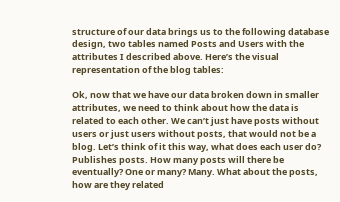structure of our data brings us to the following database design, two tables named Posts and Users with the attributes I described above. Here’s the visual representation of the blog tables:

Ok, now that we have our data broken down in smaller attributes, we need to think about how the data is related to each other. We can’t just have posts without users or just users without posts, that would not be a blog. Let’s think of it this way, what does each user do? Publishes posts. How many posts will there be eventually? One or many? Many. What about the posts, how are they related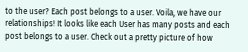to the user? Each post belongs to a user. Voila, we have our relationships! It looks like each User has many posts and each post belongs to a user. Check out a pretty picture of how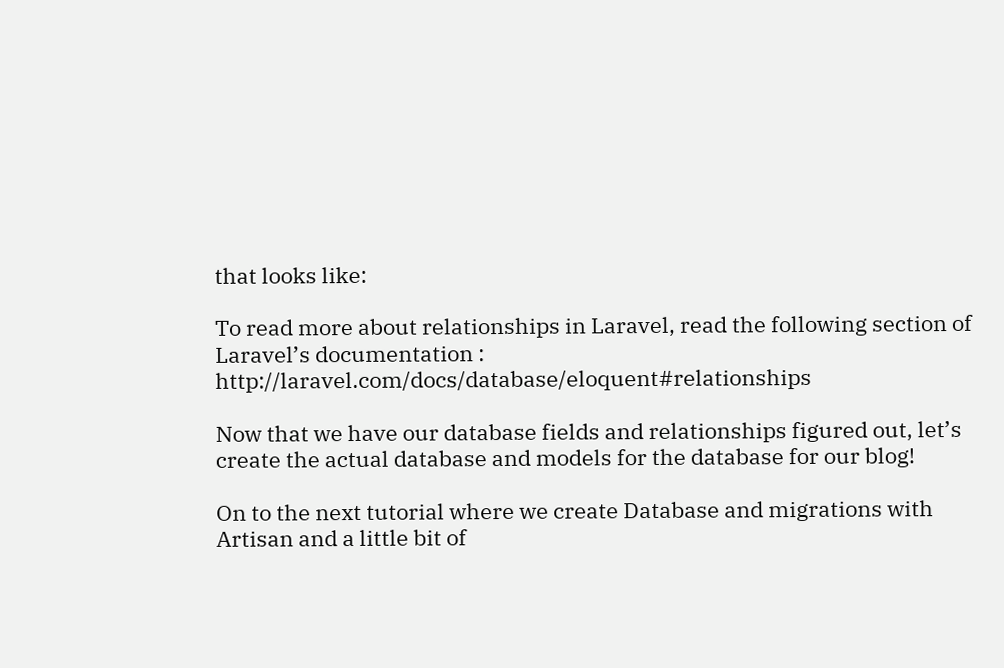that looks like:

To read more about relationships in Laravel, read the following section of Laravel’s documentation : http://laravel.com/docs/database/eloquent#relationships

Now that we have our database fields and relationships figured out, let’s create the actual database and models for the database for our blog!

On to the next tutorial where we create Database and migrations with Artisan and a little bit of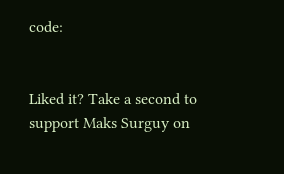code:


Liked it? Take a second to support Maks Surguy on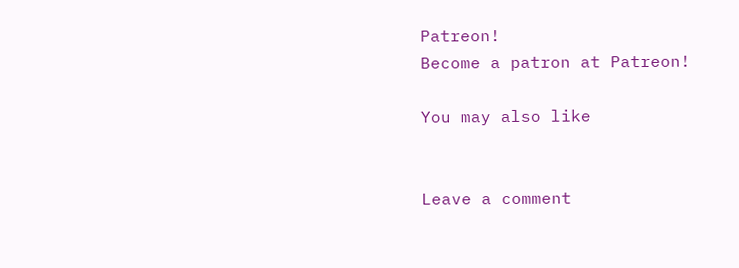Patreon!
Become a patron at Patreon!

You may also like


Leave a comment